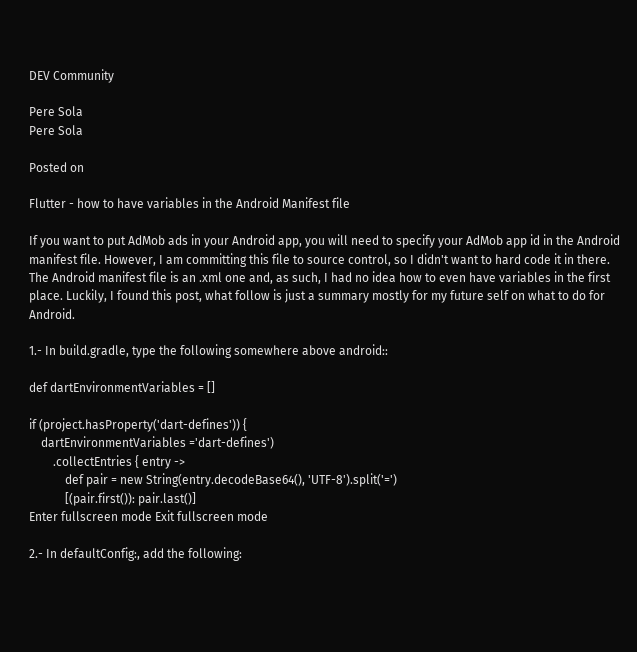DEV Community

Pere Sola
Pere Sola

Posted on

Flutter - how to have variables in the Android Manifest file

If you want to put AdMob ads in your Android app, you will need to specify your AdMob app id in the Android manifest file. However, I am committing this file to source control, so I didn't want to hard code it in there. The Android manifest file is an .xml one and, as such, I had no idea how to even have variables in the first place. Luckily, I found this post, what follow is just a summary mostly for my future self on what to do for Android.

1.- In build.gradle, type the following somewhere above android::

def dartEnvironmentVariables = []

if (project.hasProperty('dart-defines')) {
    dartEnvironmentVariables ='dart-defines')
        .collectEntries { entry ->
            def pair = new String(entry.decodeBase64(), 'UTF-8').split('=')
            [(pair.first()): pair.last()]
Enter fullscreen mode Exit fullscreen mode

2.- In defaultConfig:, add the following: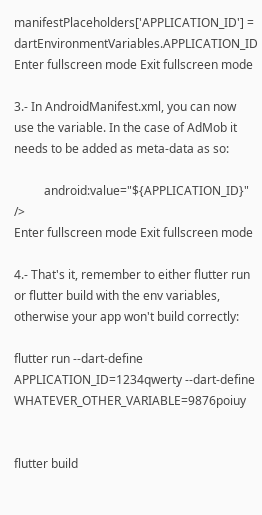manifestPlaceholders['APPLICATION_ID'] = dartEnvironmentVariables.APPLICATION_ID
Enter fullscreen mode Exit fullscreen mode

3.- In AndroidManifest.xml, you can now use the variable. In the case of AdMob it needs to be added as meta-data as so:

          android:value="${APPLICATION_ID}" />
Enter fullscreen mode Exit fullscreen mode

4.- That's it, remember to either flutter run or flutter build with the env variables, otherwise your app won't build correctly:

flutter run --dart-define APPLICATION_ID=1234qwerty --dart-define WHATEVER_OTHER_VARIABLE=9876poiuy


flutter build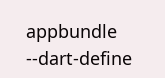appbundle --dart-define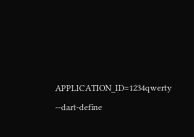APPLICATION_ID=1234qwerty --dart-define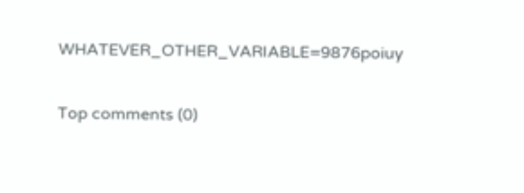WHATEVER_OTHER_VARIABLE=9876poiuy

Top comments (0)